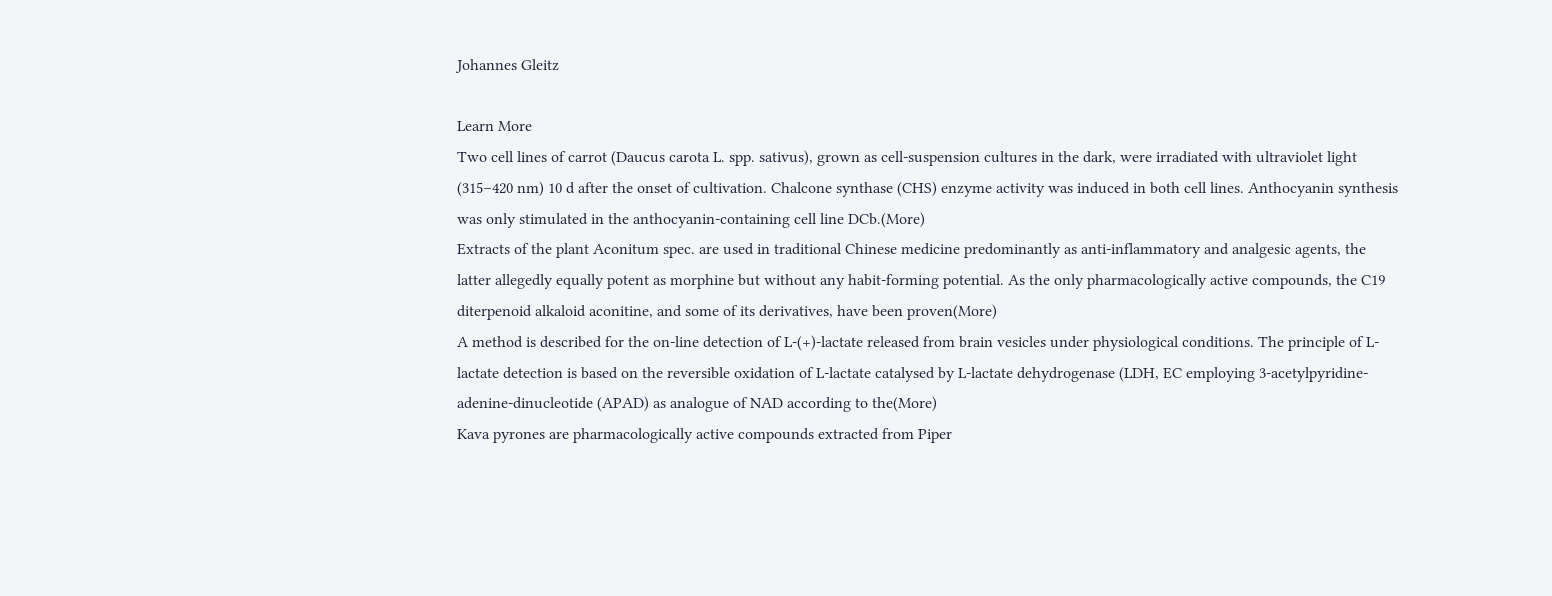Johannes Gleitz

Learn More
Two cell lines of carrot (Daucus carota L. spp. sativus), grown as cell-suspension cultures in the dark, were irradiated with ultraviolet light (315–420 nm) 10 d after the onset of cultivation. Chalcone synthase (CHS) enzyme activity was induced in both cell lines. Anthocyanin synthesis was only stimulated in the anthocyanin-containing cell line DCb.(More)
Extracts of the plant Aconitum spec. are used in traditional Chinese medicine predominantly as anti-inflammatory and analgesic agents, the latter allegedly equally potent as morphine but without any habit-forming potential. As the only pharmacologically active compounds, the C19 diterpenoid alkaloid aconitine, and some of its derivatives, have been proven(More)
A method is described for the on-line detection of L-(+)-lactate released from brain vesicles under physiological conditions. The principle of L-lactate detection is based on the reversible oxidation of L-lactate catalysed by L-lactate dehydrogenase (LDH, EC employing 3-acetylpyridine-adenine-dinucleotide (APAD) as analogue of NAD according to the(More)
Kava pyrones are pharmacologically active compounds extracted from Piper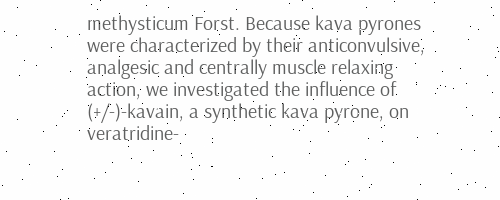methysticum Forst. Because kava pyrones were characterized by their anticonvulsive, analgesic and centrally muscle relaxing action, we investigated the influence of (+/-)-kavain, a synthetic kava pyrone, on veratridine-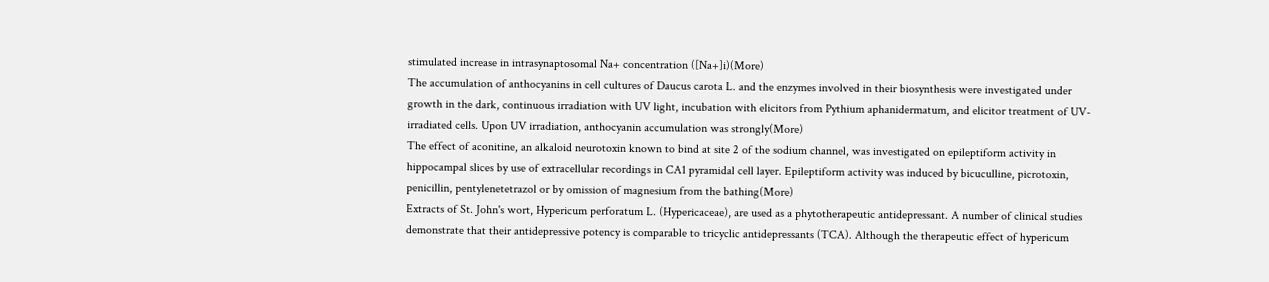stimulated increase in intrasynaptosomal Na+ concentration ([Na+]i)(More)
The accumulation of anthocyanins in cell cultures of Daucus carota L. and the enzymes involved in their biosynthesis were investigated under growth in the dark, continuous irradiation with UV light, incubation with elicitors from Pythium aphanidermatum, and elicitor treatment of UV-irradiated cells. Upon UV irradiation, anthocyanin accumulation was strongly(More)
The effect of aconitine, an alkaloid neurotoxin known to bind at site 2 of the sodium channel, was investigated on epileptiform activity in hippocampal slices by use of extracellular recordings in CA1 pyramidal cell layer. Epileptiform activity was induced by bicuculline, picrotoxin, penicillin, pentylenetetrazol or by omission of magnesium from the bathing(More)
Extracts of St. John's wort, Hypericum perforatum L. (Hypericaceae), are used as a phytotherapeutic antidepressant. A number of clinical studies demonstrate that their antidepressive potency is comparable to tricyclic antidepressants (TCA). Although the therapeutic effect of hypericum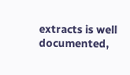extracts is well documented,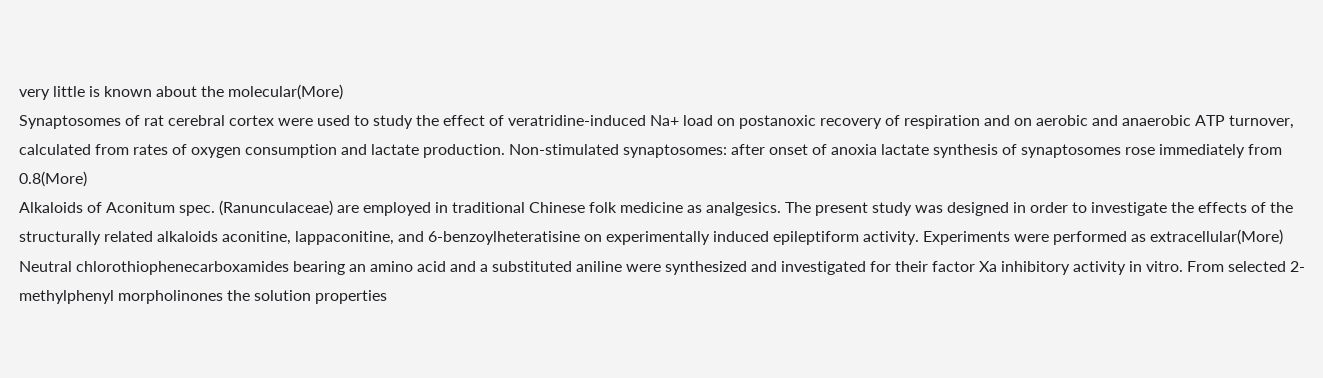very little is known about the molecular(More)
Synaptosomes of rat cerebral cortex were used to study the effect of veratridine-induced Na+ load on postanoxic recovery of respiration and on aerobic and anaerobic ATP turnover, calculated from rates of oxygen consumption and lactate production. Non-stimulated synaptosomes: after onset of anoxia lactate synthesis of synaptosomes rose immediately from 0.8(More)
Alkaloids of Aconitum spec. (Ranunculaceae) are employed in traditional Chinese folk medicine as analgesics. The present study was designed in order to investigate the effects of the structurally related alkaloids aconitine, lappaconitine, and 6-benzoylheteratisine on experimentally induced epileptiform activity. Experiments were performed as extracellular(More)
Neutral chlorothiophenecarboxamides bearing an amino acid and a substituted aniline were synthesized and investigated for their factor Xa inhibitory activity in vitro. From selected 2-methylphenyl morpholinones the solution properties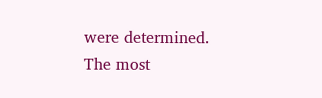were determined. The most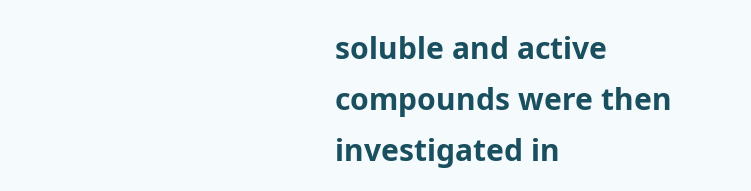soluble and active compounds were then investigated in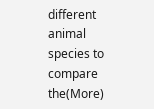different animal species to compare the(More)